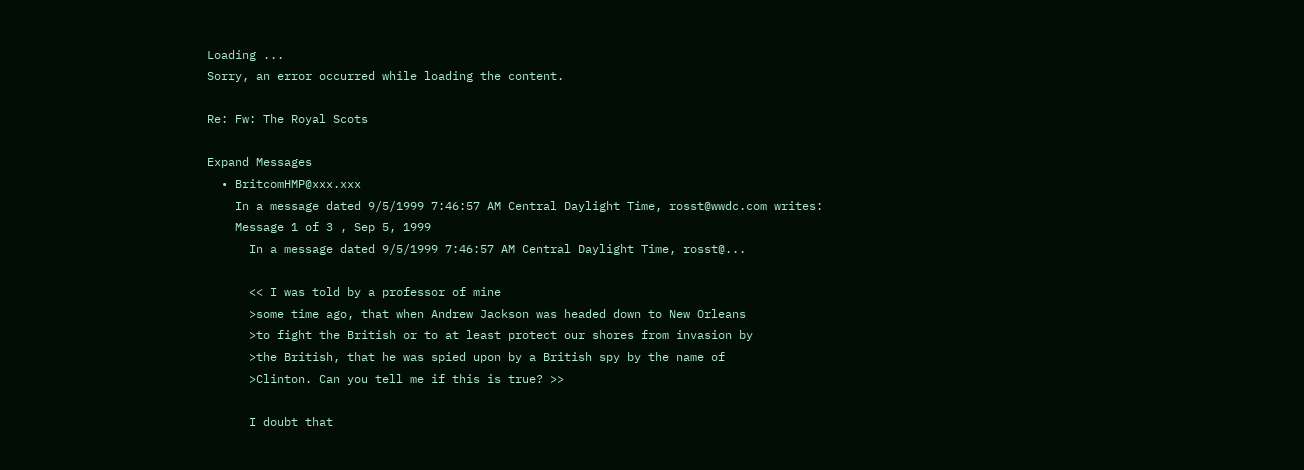Loading ...
Sorry, an error occurred while loading the content.

Re: Fw: The Royal Scots

Expand Messages
  • BritcomHMP@xxx.xxx
    In a message dated 9/5/1999 7:46:57 AM Central Daylight Time, rosst@wwdc.com writes:
    Message 1 of 3 , Sep 5, 1999
      In a message dated 9/5/1999 7:46:57 AM Central Daylight Time, rosst@...

      << I was told by a professor of mine
      >some time ago, that when Andrew Jackson was headed down to New Orleans
      >to fight the British or to at least protect our shores from invasion by
      >the British, that he was spied upon by a British spy by the name of
      >Clinton. Can you tell me if this is true? >>

      I doubt that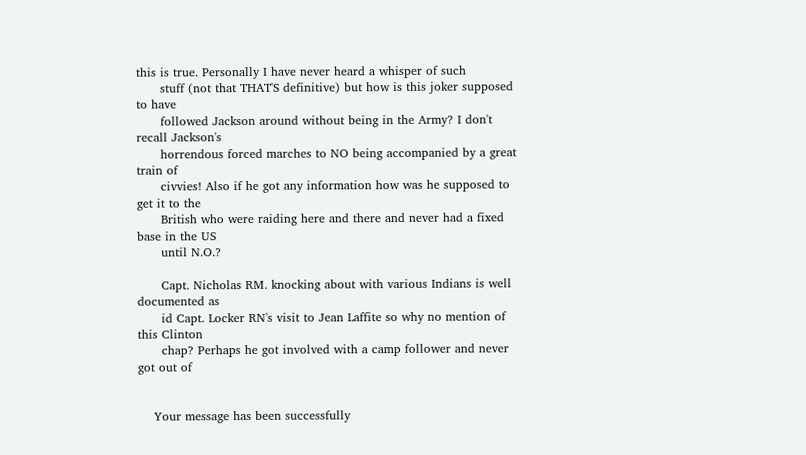this is true. Personally I have never heard a whisper of such
      stuff (not that THAT'S definitive) but how is this joker supposed to have
      followed Jackson around without being in the Army? I don't recall Jackson's
      horrendous forced marches to NO being accompanied by a great train of
      civvies! Also if he got any information how was he supposed to get it to the
      British who were raiding here and there and never had a fixed base in the US
      until N.O.?

      Capt. Nicholas RM. knocking about with various Indians is well documented as
      id Capt. Locker RN's visit to Jean Laffite so why no mention of this Clinton
      chap? Perhaps he got involved with a camp follower and never got out of


    Your message has been successfully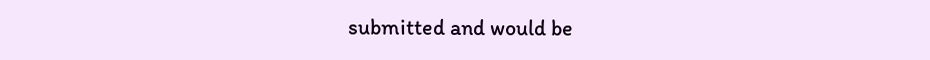submitted and would be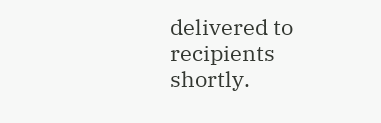delivered to recipients shortly.